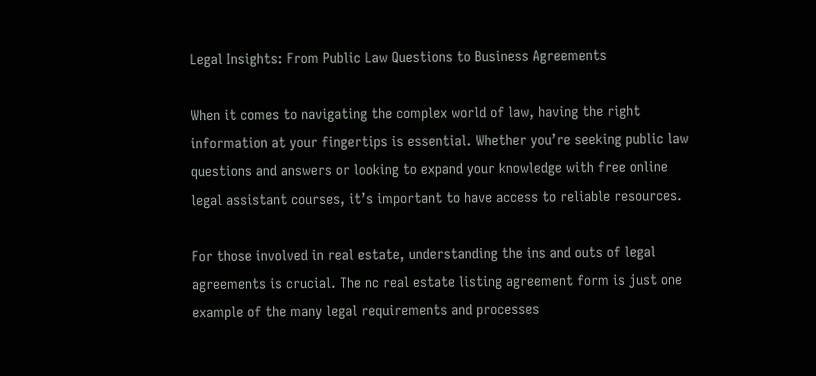Legal Insights: From Public Law Questions to Business Agreements

When it comes to navigating the complex world of law, having the right information at your fingertips is essential. Whether you’re seeking public law questions and answers or looking to expand your knowledge with free online legal assistant courses, it’s important to have access to reliable resources.

For those involved in real estate, understanding the ins and outs of legal agreements is crucial. The nc real estate listing agreement form is just one example of the many legal requirements and processes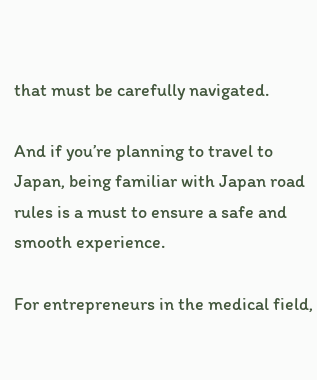that must be carefully navigated.

And if you’re planning to travel to Japan, being familiar with Japan road rules is a must to ensure a safe and smooth experience.

For entrepreneurs in the medical field,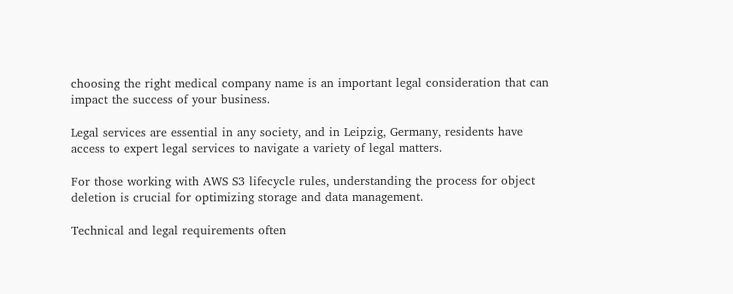choosing the right medical company name is an important legal consideration that can impact the success of your business.

Legal services are essential in any society, and in Leipzig, Germany, residents have access to expert legal services to navigate a variety of legal matters.

For those working with AWS S3 lifecycle rules, understanding the process for object deletion is crucial for optimizing storage and data management.

Technical and legal requirements often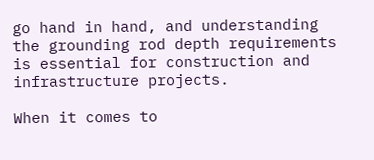go hand in hand, and understanding the grounding rod depth requirements is essential for construction and infrastructure projects.

When it comes to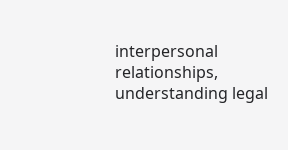interpersonal relationships, understanding legal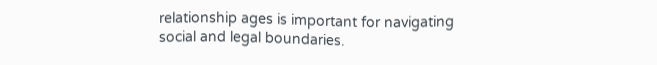relationship ages is important for navigating social and legal boundaries.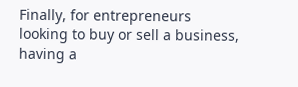Finally, for entrepreneurs looking to buy or sell a business, having a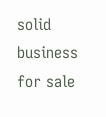solid business for sale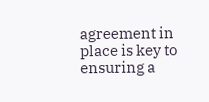agreement in place is key to ensuring a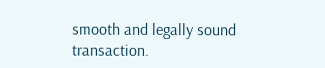smooth and legally sound transaction.